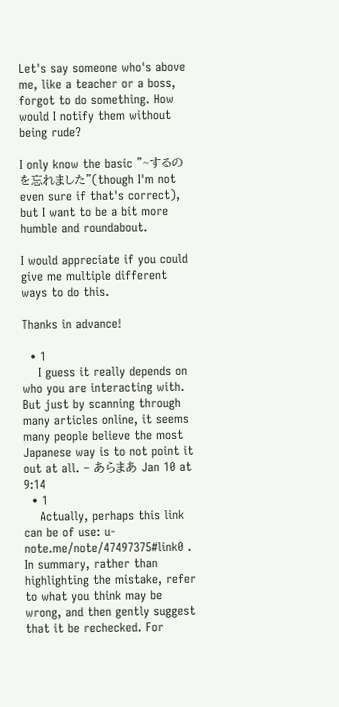Let's say someone who's above me, like a teacher or a boss, forgot to do something. How would I notify them without being rude?

I only know the basic "~するのを忘れました"(though I'm not even sure if that's correct), but I want to be a bit more humble and roundabout.

I would appreciate if you could give me multiple different ways to do this.

Thanks in advance!

  • 1
    I guess it really depends on who you are interacting with. But just by scanning through many articles online, it seems many people believe the most Japanese way is to not point it out at all. – あらまあ Jan 10 at 9:14
  • 1
    Actually, perhaps this link can be of use: u-note.me/note/47497375#link0 . In summary, rather than highlighting the mistake, refer to what you think may be wrong, and then gently suggest that it be rechecked. For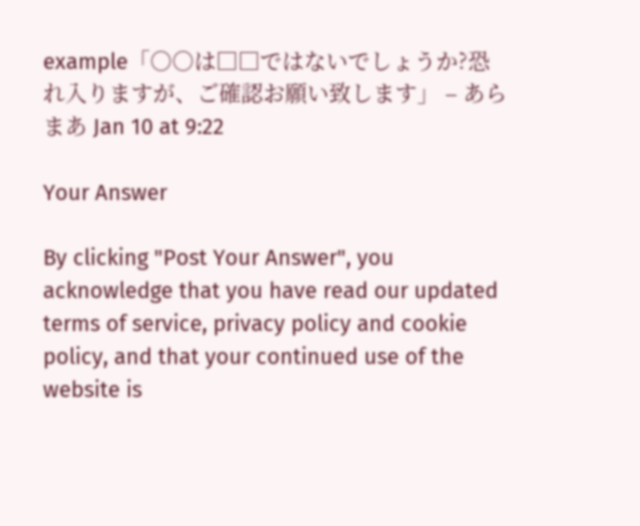example「○○は□□ではないでしょうか?恐れ入りますが、ご確認お願い致します」 – あらまあ Jan 10 at 9:22

Your Answer

By clicking "Post Your Answer", you acknowledge that you have read our updated terms of service, privacy policy and cookie policy, and that your continued use of the website is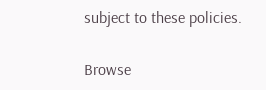subject to these policies.

Browse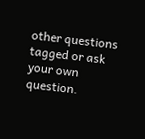other questions tagged or ask your own question.